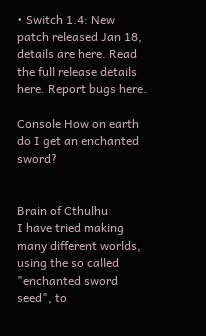• Switch 1.4: New patch released Jan 18, details are here. Read the full release details here. Report bugs here.

Console How on earth do I get an enchanted sword?


Brain of Cthulhu
I have tried making many different worlds, using the so called "enchanted sword seed", to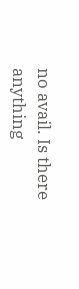no avail. Is there anything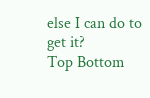else I can do to get it?
Top Bottom